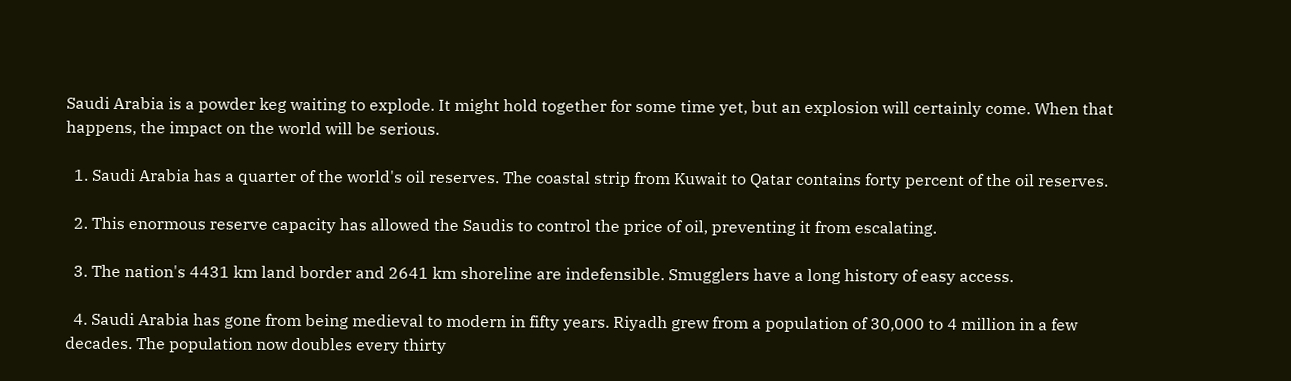Saudi Arabia is a powder keg waiting to explode. It might hold together for some time yet, but an explosion will certainly come. When that happens, the impact on the world will be serious.

  1. Saudi Arabia has a quarter of the world's oil reserves. The coastal strip from Kuwait to Qatar contains forty percent of the oil reserves.

  2. This enormous reserve capacity has allowed the Saudis to control the price of oil, preventing it from escalating.

  3. The nation's 4431 km land border and 2641 km shoreline are indefensible. Smugglers have a long history of easy access.

  4. Saudi Arabia has gone from being medieval to modern in fifty years. Riyadh grew from a population of 30,000 to 4 million in a few decades. The population now doubles every thirty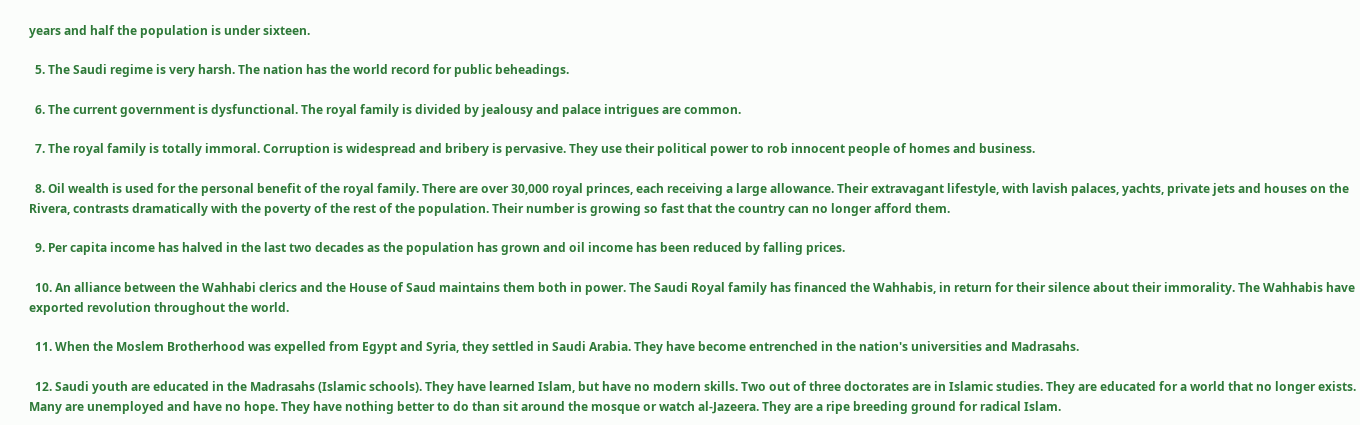years and half the population is under sixteen.

  5. The Saudi regime is very harsh. The nation has the world record for public beheadings.

  6. The current government is dysfunctional. The royal family is divided by jealousy and palace intrigues are common.

  7. The royal family is totally immoral. Corruption is widespread and bribery is pervasive. They use their political power to rob innocent people of homes and business.

  8. Oil wealth is used for the personal benefit of the royal family. There are over 30,000 royal princes, each receiving a large allowance. Their extravagant lifestyle, with lavish palaces, yachts, private jets and houses on the Rivera, contrasts dramatically with the poverty of the rest of the population. Their number is growing so fast that the country can no longer afford them.

  9. Per capita income has halved in the last two decades as the population has grown and oil income has been reduced by falling prices.

  10. An alliance between the Wahhabi clerics and the House of Saud maintains them both in power. The Saudi Royal family has financed the Wahhabis, in return for their silence about their immorality. The Wahhabis have exported revolution throughout the world.

  11. When the Moslem Brotherhood was expelled from Egypt and Syria, they settled in Saudi Arabia. They have become entrenched in the nation's universities and Madrasahs.

  12. Saudi youth are educated in the Madrasahs (Islamic schools). They have learned Islam, but have no modern skills. Two out of three doctorates are in Islamic studies. They are educated for a world that no longer exists. Many are unemployed and have no hope. They have nothing better to do than sit around the mosque or watch al-Jazeera. They are a ripe breeding ground for radical Islam.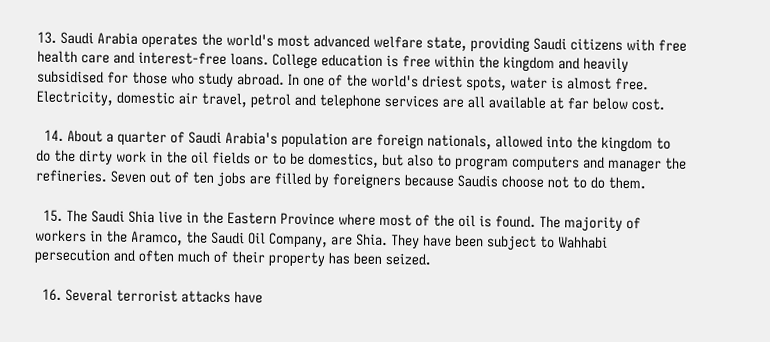13. Saudi Arabia operates the world's most advanced welfare state, providing Saudi citizens with free health care and interest-free loans. College education is free within the kingdom and heavily subsidised for those who study abroad. In one of the world's driest spots, water is almost free. Electricity, domestic air travel, petrol and telephone services are all available at far below cost.

  14. About a quarter of Saudi Arabia's population are foreign nationals, allowed into the kingdom to do the dirty work in the oil fields or to be domestics, but also to program computers and manager the refineries. Seven out of ten jobs are filled by foreigners because Saudis choose not to do them.

  15. The Saudi Shia live in the Eastern Province where most of the oil is found. The majority of workers in the Aramco, the Saudi Oil Company, are Shia. They have been subject to Wahhabi persecution and often much of their property has been seized.

  16. Several terrorist attacks have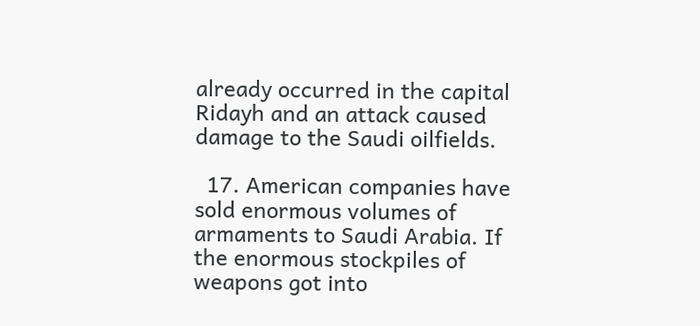already occurred in the capital Ridayh and an attack caused damage to the Saudi oilfields.

  17. American companies have sold enormous volumes of armaments to Saudi Arabia. If the enormous stockpiles of weapons got into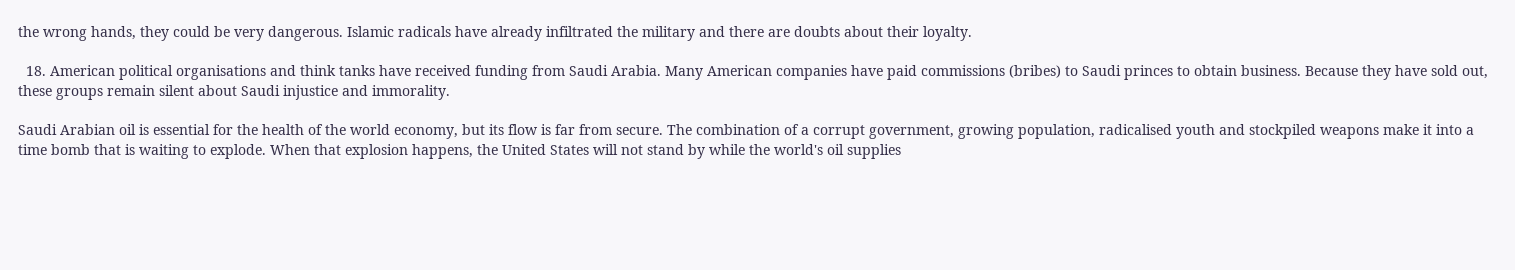the wrong hands, they could be very dangerous. Islamic radicals have already infiltrated the military and there are doubts about their loyalty.

  18. American political organisations and think tanks have received funding from Saudi Arabia. Many American companies have paid commissions (bribes) to Saudi princes to obtain business. Because they have sold out, these groups remain silent about Saudi injustice and immorality.

Saudi Arabian oil is essential for the health of the world economy, but its flow is far from secure. The combination of a corrupt government, growing population, radicalised youth and stockpiled weapons make it into a time bomb that is waiting to explode. When that explosion happens, the United States will not stand by while the world's oil supplies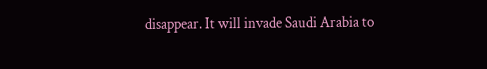disappear. It will invade Saudi Arabia to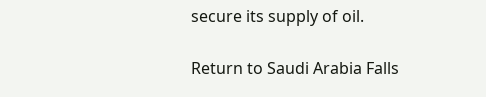secure its supply of oil.

Return to Saudi Arabia Falls